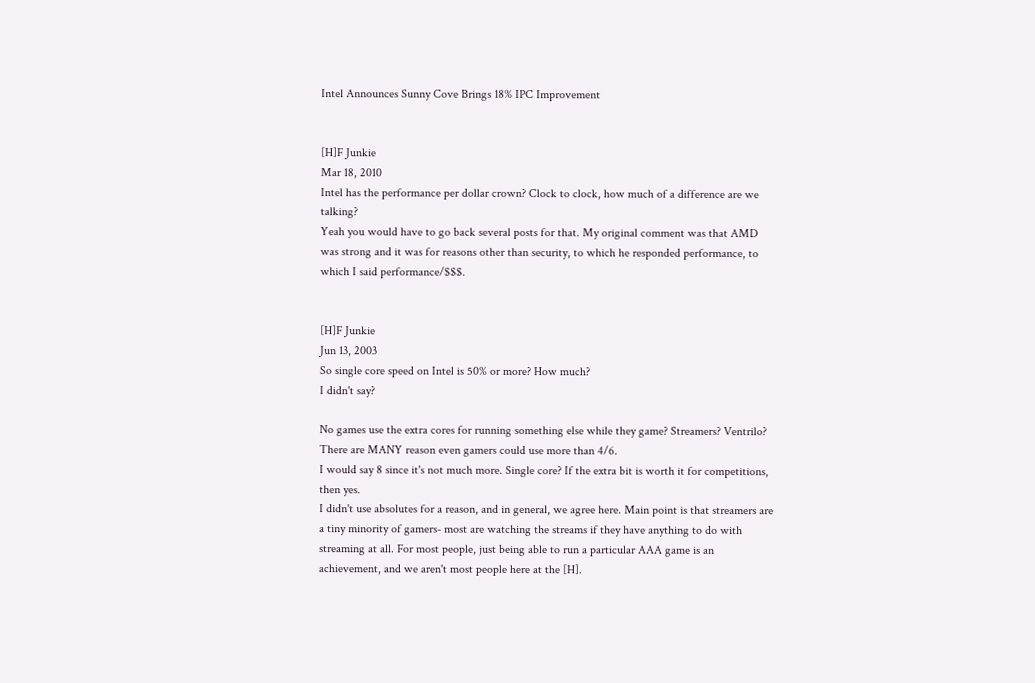Intel Announces Sunny Cove Brings 18% IPC Improvement


[H]F Junkie
Mar 18, 2010
Intel has the performance per dollar crown? Clock to clock, how much of a difference are we talking?
Yeah you would have to go back several posts for that. My original comment was that AMD was strong and it was for reasons other than security, to which he responded performance, to which I said performance/$$$.


[H]F Junkie
Jun 13, 2003
So single core speed on Intel is 50% or more? How much?
I didn't say?

No games use the extra cores for running something else while they game? Streamers? Ventrilo? There are MANY reason even gamers could use more than 4/6.
I would say 8 since it's not much more. Single core? If the extra bit is worth it for competitions, then yes.
I didn't use absolutes for a reason, and in general, we agree here. Main point is that streamers are a tiny minority of gamers- most are watching the streams if they have anything to do with streaming at all. For most people, just being able to run a particular AAA game is an achievement, and we aren't most people here at the [H].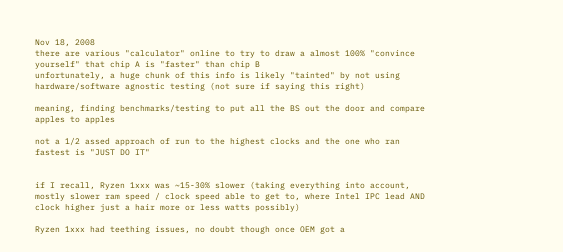Nov 18, 2008
there are various "calculator" online to try to draw a almost 100% "convince yourself" that chip A is "faster" than chip B
unfortunately, a huge chunk of this info is likely "tainted" by not using hardware/software agnostic testing (not sure if saying this right)

meaning, finding benchmarks/testing to put all the BS out the door and compare apples to apples

not a 1/2 assed approach of run to the highest clocks and the one who ran fastest is "JUST DO IT"


if I recall, Ryzen 1xxx was ~15-30% slower (taking everything into account, mostly slower ram speed / clock speed able to get to, where Intel IPC lead AND clock higher just a hair more or less watts possibly)

Ryzen 1xxx had teething issues, no doubt though once OEM got a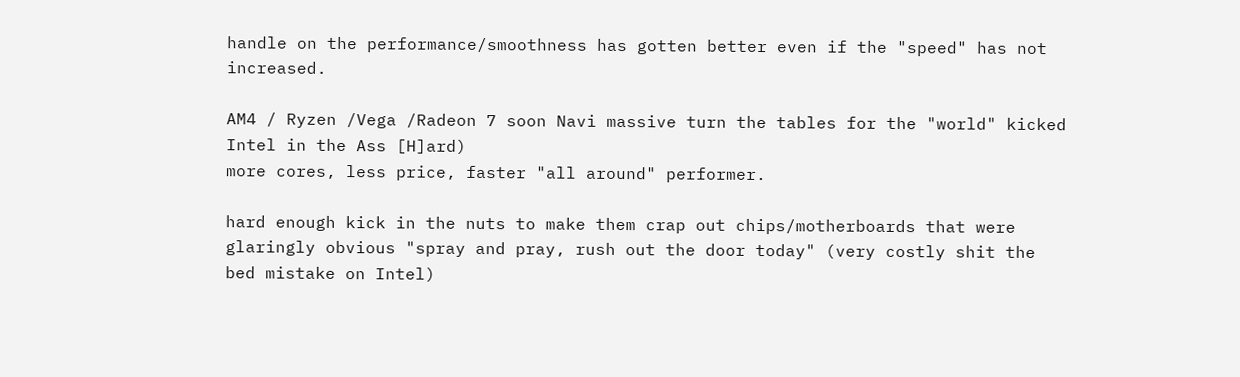handle on the performance/smoothness has gotten better even if the "speed" has not increased.

AM4 / Ryzen /Vega /Radeon 7 soon Navi massive turn the tables for the "world" kicked Intel in the Ass [H]ard)
more cores, less price, faster "all around" performer.

hard enough kick in the nuts to make them crap out chips/motherboards that were glaringly obvious "spray and pray, rush out the door today" (very costly shit the bed mistake on Intel)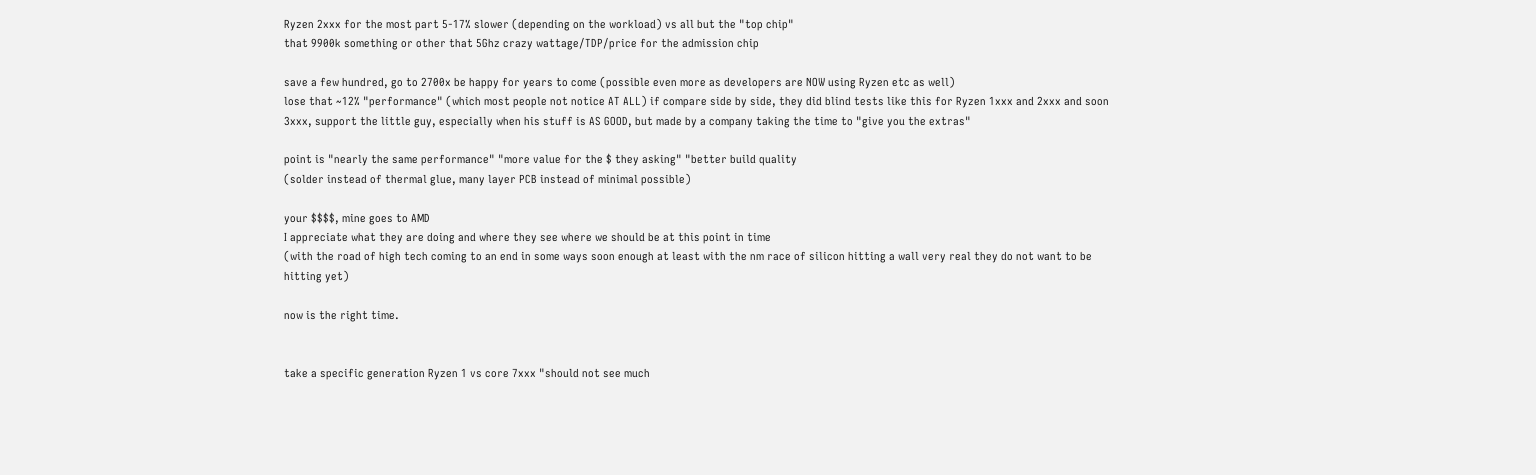Ryzen 2xxx for the most part 5-17% slower (depending on the workload) vs all but the "top chip"
that 9900k something or other that 5Ghz crazy wattage/TDP/price for the admission chip

save a few hundred, go to 2700x be happy for years to come (possible even more as developers are NOW using Ryzen etc as well)
lose that ~12% "performance" (which most people not notice AT ALL) if compare side by side, they did blind tests like this for Ryzen 1xxx and 2xxx and soon 3xxx, support the little guy, especially when his stuff is AS GOOD, but made by a company taking the time to "give you the extras"

point is "nearly the same performance" "more value for the $ they asking" "better build quality
(solder instead of thermal glue, many layer PCB instead of minimal possible)

your $$$$, mine goes to AMD
I appreciate what they are doing and where they see where we should be at this point in time
(with the road of high tech coming to an end in some ways soon enough at least with the nm race of silicon hitting a wall very real they do not want to be hitting yet)

now is the right time.


take a specific generation Ryzen 1 vs core 7xxx "should not see much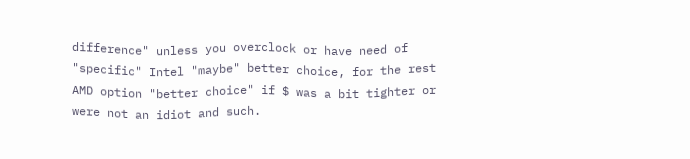difference" unless you overclock or have need of "specific" Intel "maybe" better choice, for the rest AMD option "better choice" if $ was a bit tighter or were not an idiot and such.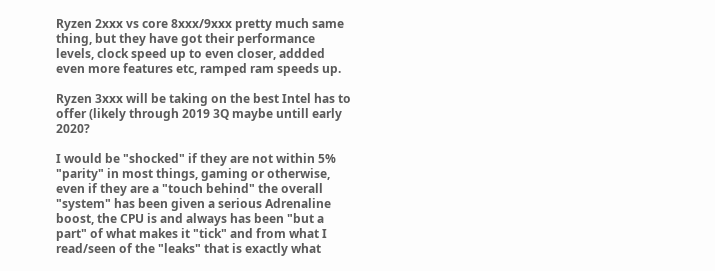Ryzen 2xxx vs core 8xxx/9xxx pretty much same thing, but they have got their performance levels, clock speed up to even closer, addded even more features etc, ramped ram speeds up.

Ryzen 3xxx will be taking on the best Intel has to offer (likely through 2019 3Q maybe untill early 2020?

I would be "shocked" if they are not within 5% "parity" in most things, gaming or otherwise, even if they are a "touch behind" the overall "system" has been given a serious Adrenaline boost, the CPU is and always has been "but a part" of what makes it "tick" and from what I read/seen of the "leaks" that is exactly what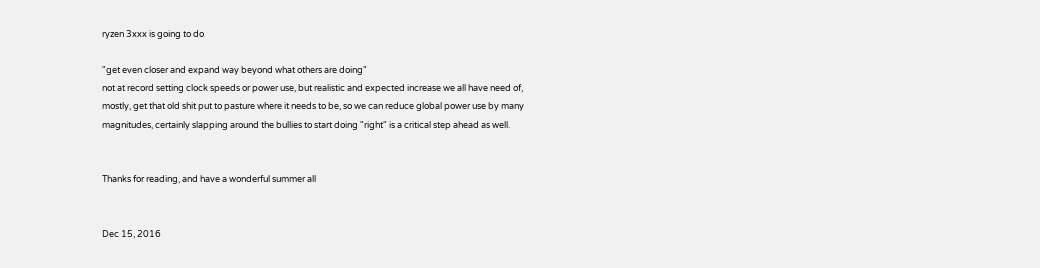ryzen 3xxx is going to do

"get even closer and expand way beyond what others are doing"
not at record setting clock speeds or power use, but realistic and expected increase we all have need of, mostly, get that old shit put to pasture where it needs to be, so we can reduce global power use by many magnitudes, certainly slapping around the bullies to start doing "right" is a critical step ahead as well.


Thanks for reading, and have a wonderful summer all


Dec 15, 2016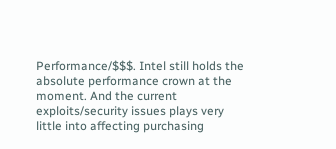Performance/$$$. Intel still holds the absolute performance crown at the moment. And the current exploits/security issues plays very little into affecting purchasing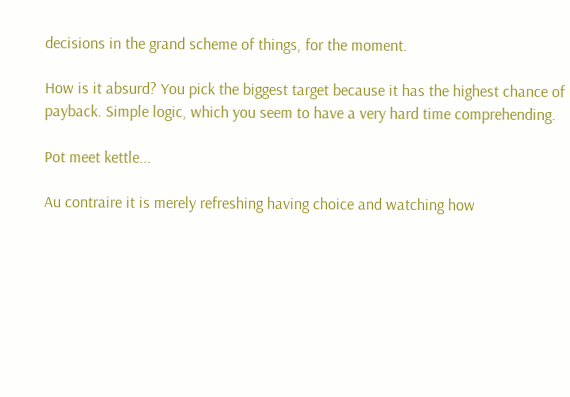decisions in the grand scheme of things, for the moment.

How is it absurd? You pick the biggest target because it has the highest chance of payback. Simple logic, which you seem to have a very hard time comprehending.

Pot meet kettle...

Au contraire it is merely refreshing having choice and watching how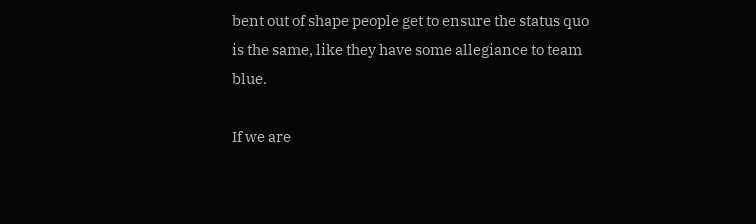bent out of shape people get to ensure the status quo is the same, like they have some allegiance to team blue.

If we are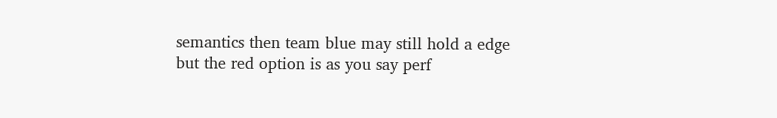semantics then team blue may still hold a edge but the red option is as you say perf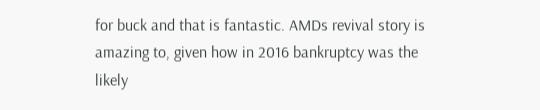for buck and that is fantastic. AMDs revival story is amazing to, given how in 2016 bankruptcy was the likely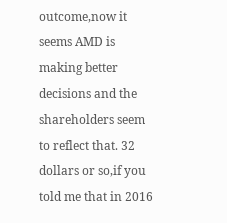outcome,now it seems AMD is making better decisions and the shareholders seem to reflect that. 32 dollars or so,if you told me that in 2016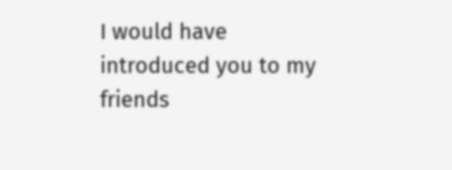I would have introduced you to my friends